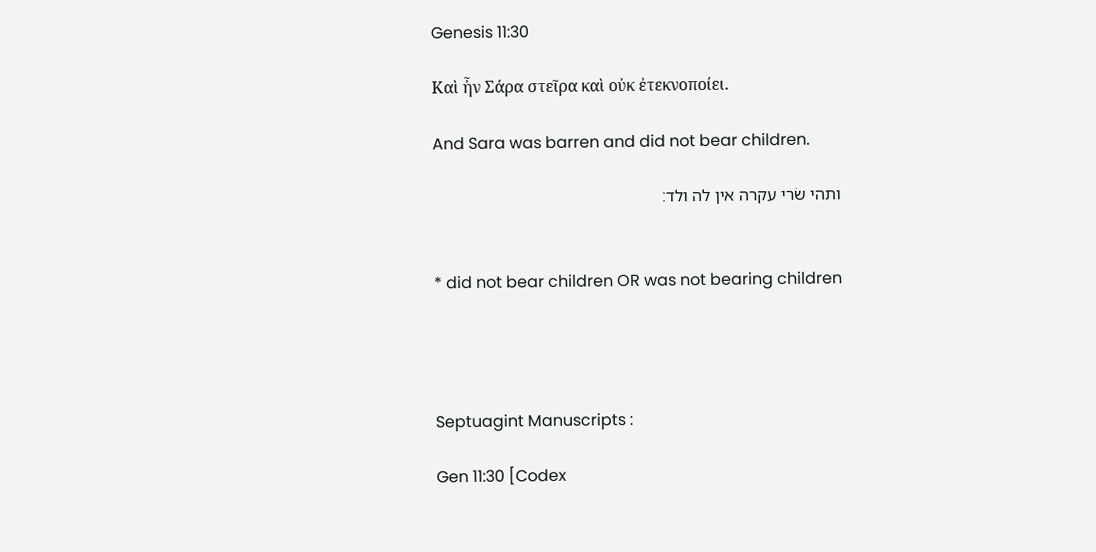Genesis 11:30

Καὶ ἦν Σάρα στεῖρα καὶ οὐκ ἐτεκνοποίει.

And Sara was barren and did not bear children.

ותהי שׂרי עקרה אין לה ולד׃


* did not bear children OR was not bearing children




Septuagint Manuscripts :

Gen 11:30 [Codex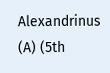Alexandrinus (A) (5th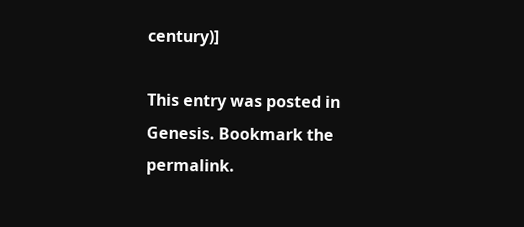century)]

This entry was posted in Genesis. Bookmark the permalink.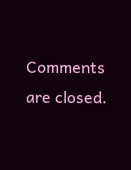Comments are closed.